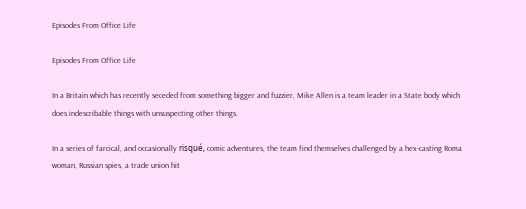Episodes From Office Life

Episodes From Office Life

In a Britain which has recently seceded from something bigger and fuzzier, Mike Allen is a team leader in a State body which does indescribable things with unsuspecting other things.

In a series of farcical, and occasionally risqué, comic adventures, the team find themselves challenged by a hex-casting Roma woman, Russian spies, a trade union hit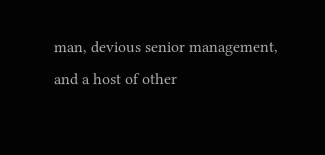man, devious senior management, and a host of other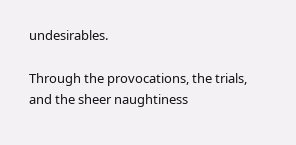undesirables.

Through the provocations, the trials, and the sheer naughtiness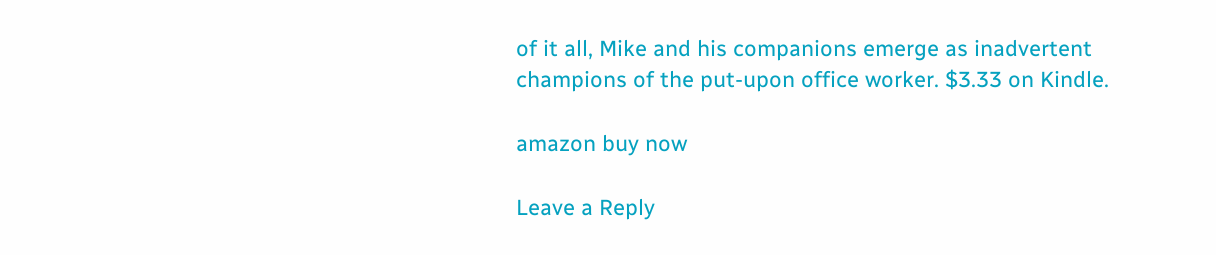of it all, Mike and his companions emerge as inadvertent champions of the put-upon office worker. $3.33 on Kindle.

amazon buy now

Leave a Reply